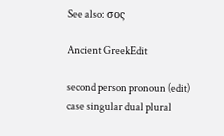See also: σος

Ancient GreekEdit

second person pronoun (edit)
case singular dual plural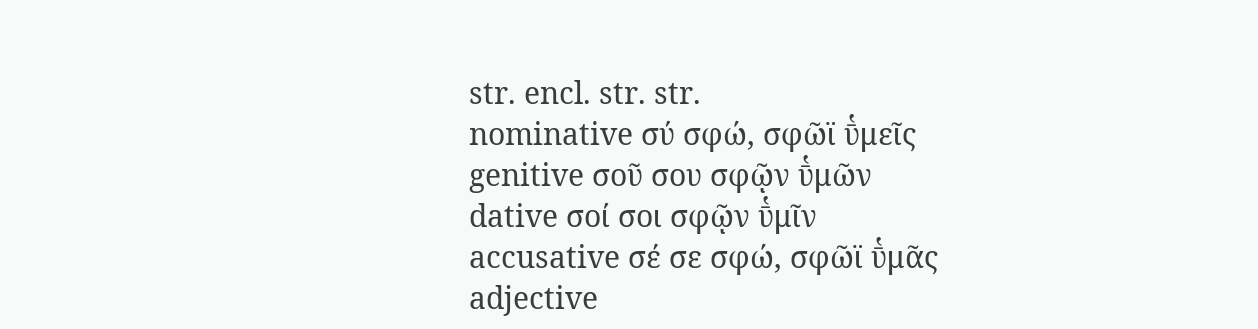str. encl. str. str.
nominative σύ σφώ, σφῶϊ ῡ̔μεῖς
genitive σοῦ σου σφῷν ῡ̔μῶν
dative σοί σοι σφῷν ῡ̔μῖν
accusative σέ σε σφώ, σφῶϊ ῡ̔μᾶς
adjective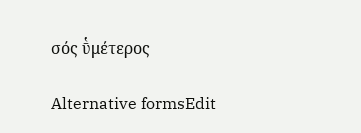σός ῡ̔μέτερος

Alternative formsEdit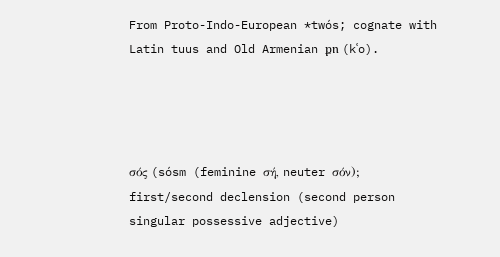From Proto-Indo-European *twós; cognate with Latin tuus and Old Armenian քո (kʿo).




σός (sósm (feminine σή, neuter σόν); first/second declension (second person singular possessive adjective)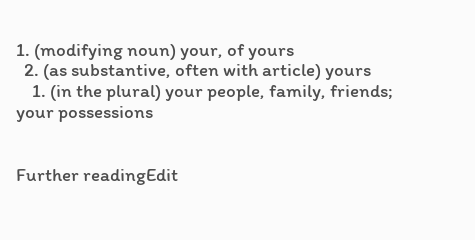1. (modifying noun) your, of yours
  2. (as substantive, often with article) yours
    1. (in the plural) your people, family, friends; your possessions


Further readingEdit